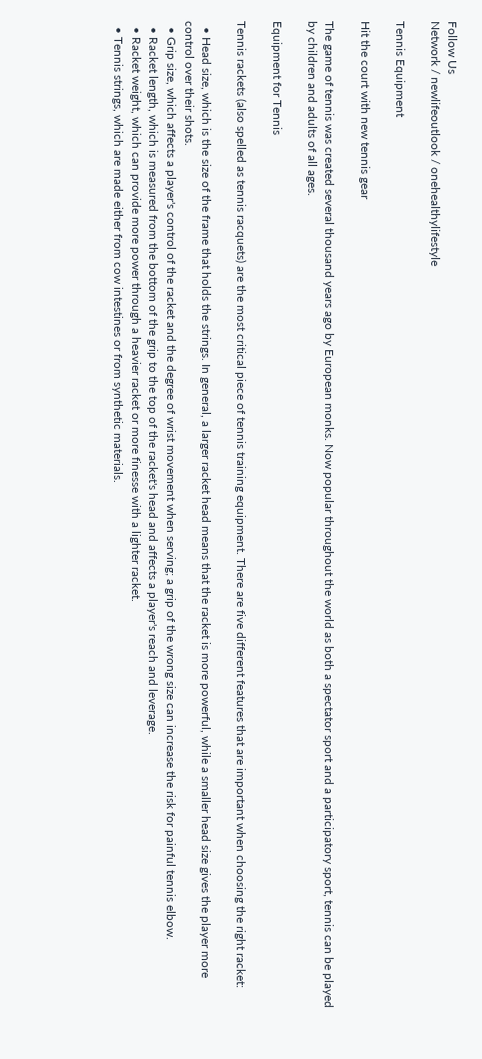Follow Us
Network / newlifeoutlook / onehealthylifestyle

Tennis Equipment

Hit the court with new tennis gear

The game of tennis was created several thousand years ago by European monks. Now popular throughout the world as both a spectator sport and a participatory sport, tennis can be played by children and adults of all ages.

Equipment for Tennis

Tennis rackets (also spelled as tennis racquets) are the most critical piece of tennis training equipment. There are five different features that are important when choosing the right racket:

  • Head size, which is the size of the frame that holds the strings. In general, a larger racket head means that the racket is more powerful, while a smaller head size gives the player more control over their shots.
  • Grip size, which affects a player's control of the racket and the degree of wrist movement when serving; a grip of the wrong size can increase the risk for painful tennis elbow.
  • Racket length, which is measured from the bottom of the grip to the top of the racket's head and affects a player's reach and leverage.
  • Racket weight, which can provide more power through a heavier racket or more finesse with a lighter racket.
  • Tennis strings, which are made either from cow intestines or from synthetic materials.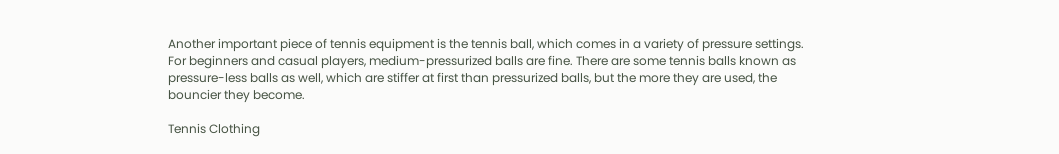Another important piece of tennis equipment is the tennis ball, which comes in a variety of pressure settings. For beginners and casual players, medium-pressurized balls are fine. There are some tennis balls known as pressure-less balls as well, which are stiffer at first than pressurized balls, but the more they are used, the bouncier they become.

Tennis Clothing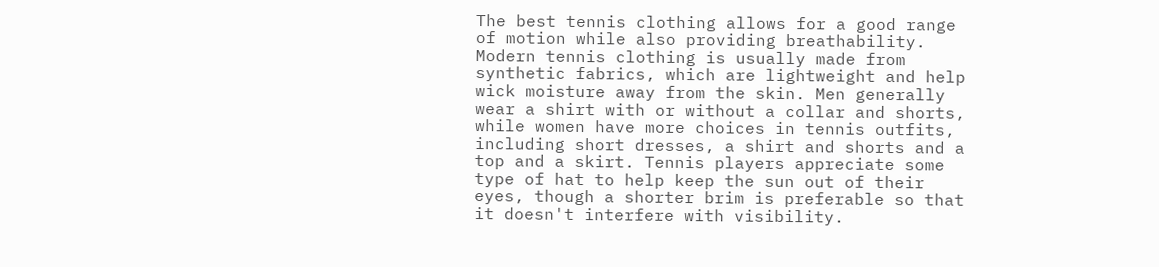The best tennis clothing allows for a good range of motion while also providing breathability. Modern tennis clothing is usually made from synthetic fabrics, which are lightweight and help wick moisture away from the skin. Men generally wear a shirt with or without a collar and shorts, while women have more choices in tennis outfits, including short dresses, a shirt and shorts and a top and a skirt. Tennis players appreciate some type of hat to help keep the sun out of their eyes, though a shorter brim is preferable so that it doesn't interfere with visibility.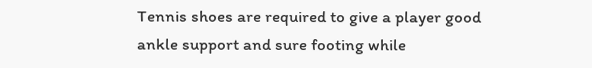Tennis shoes are required to give a player good ankle support and sure footing while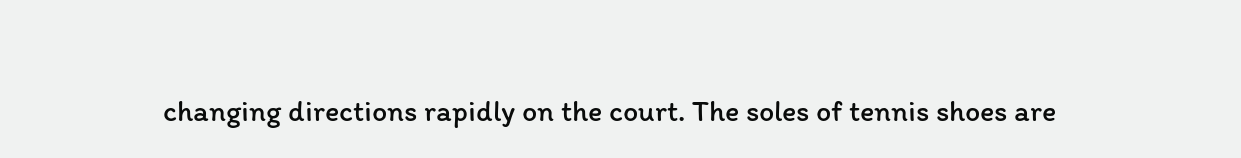changing directions rapidly on the court. The soles of tennis shoes are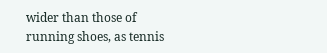wider than those of running shoes, as tennis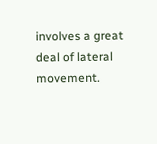involves a great deal of lateral movement.